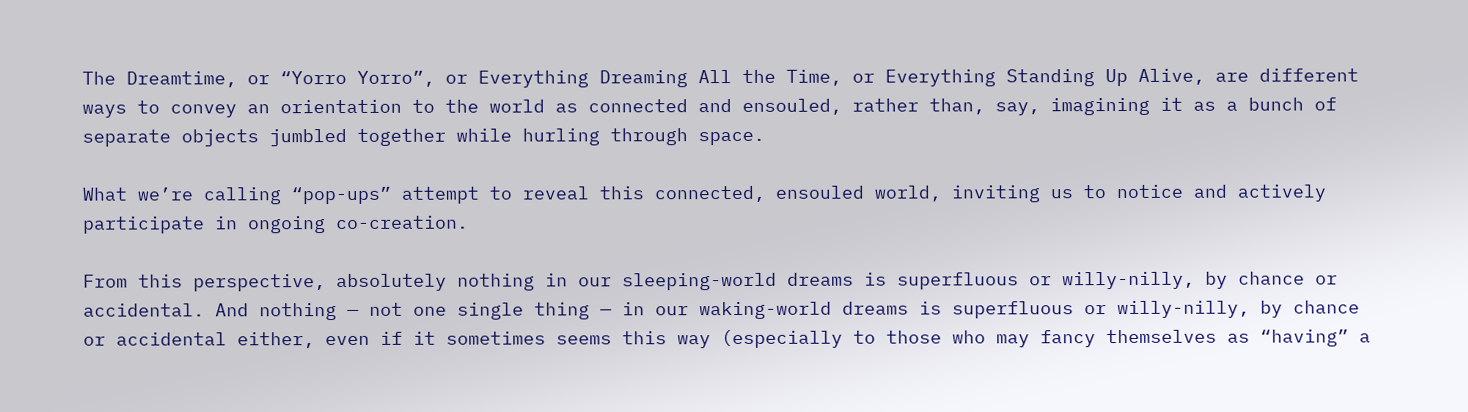The Dreamtime, or “Yorro Yorro”, or Everything Dreaming All the Time, or Everything Standing Up Alive, are different ways to convey an orientation to the world as connected and ensouled, rather than, say, imagining it as a bunch of separate objects jumbled together while hurling through space.

What we’re calling “pop-ups” attempt to reveal this connected, ensouled world, inviting us to notice and actively participate in ongoing co-creation.

From this perspective, absolutely nothing in our sleeping-world dreams is superfluous or willy-nilly, by chance or accidental. And nothing — not one single thing — in our waking-world dreams is superfluous or willy-nilly, by chance or accidental either, even if it sometimes seems this way (especially to those who may fancy themselves as “having” a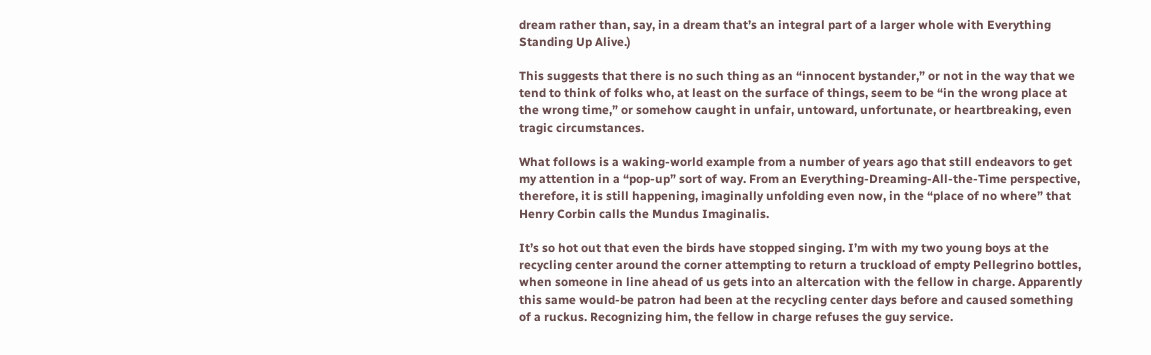dream rather than, say, in a dream that’s an integral part of a larger whole with Everything Standing Up Alive.)

This suggests that there is no such thing as an “innocent bystander,” or not in the way that we tend to think of folks who, at least on the surface of things, seem to be “in the wrong place at the wrong time,” or somehow caught in unfair, untoward, unfortunate, or heartbreaking, even tragic circumstances.

What follows is a waking-world example from a number of years ago that still endeavors to get my attention in a “pop-up” sort of way. From an Everything-Dreaming-All-the-Time perspective, therefore, it is still happening, imaginally unfolding even now, in the “place of no where” that Henry Corbin calls the Mundus Imaginalis.

It’s so hot out that even the birds have stopped singing. I’m with my two young boys at the recycling center around the corner attempting to return a truckload of empty Pellegrino bottles, when someone in line ahead of us gets into an altercation with the fellow in charge. Apparently this same would-be patron had been at the recycling center days before and caused something of a ruckus. Recognizing him, the fellow in charge refuses the guy service.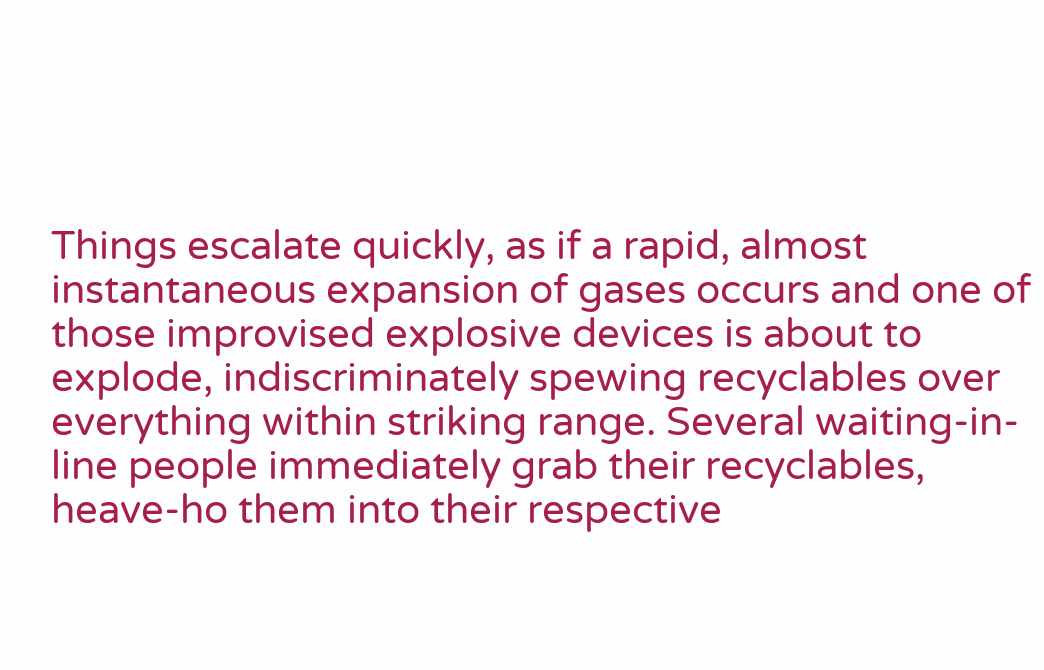Things escalate quickly, as if a rapid, almost instantaneous expansion of gases occurs and one of those improvised explosive devices is about to explode, indiscriminately spewing recyclables over everything within striking range. Several waiting-in-line people immediately grab their recyclables, heave-ho them into their respective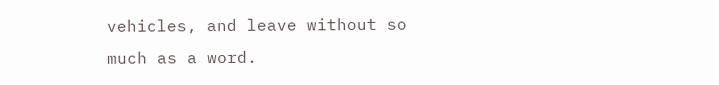vehicles, and leave without so much as a word.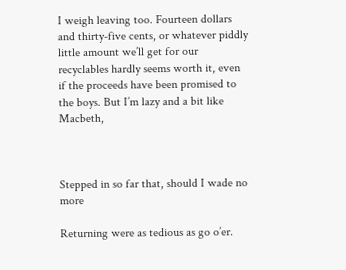I weigh leaving too. Fourteen dollars and thirty-five cents, or whatever piddly little amount we’ll get for our recyclables hardly seems worth it, even if the proceeds have been promised to the boys. But I’m lazy and a bit like Macbeth,



Stepped in so far that, should I wade no more

Returning were as tedious as go o’er.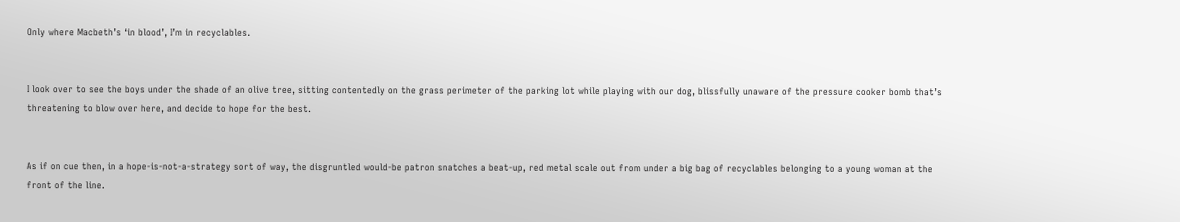Only where Macbeth’s ‘in blood’, I’m in recyclables.


I look over to see the boys under the shade of an olive tree, sitting contentedly on the grass perimeter of the parking lot while playing with our dog, blissfully unaware of the pressure cooker bomb that’s threatening to blow over here, and decide to hope for the best.


As if on cue then, in a hope-is-not-a-strategy sort of way, the disgruntled would-be patron snatches a beat-up, red metal scale out from under a big bag of recyclables belonging to a young woman at the front of the line.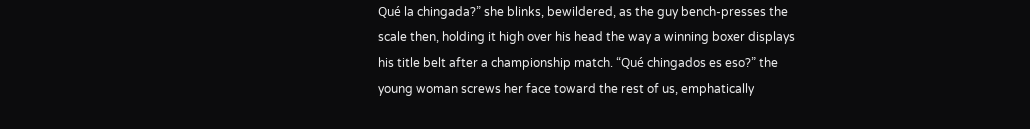Qué la chingada?” she blinks, bewildered, as the guy bench-presses the scale then, holding it high over his head the way a winning boxer displays his title belt after a championship match. “Qué chingados es eso?” the young woman screws her face toward the rest of us, emphatically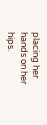placing her hands on her hips.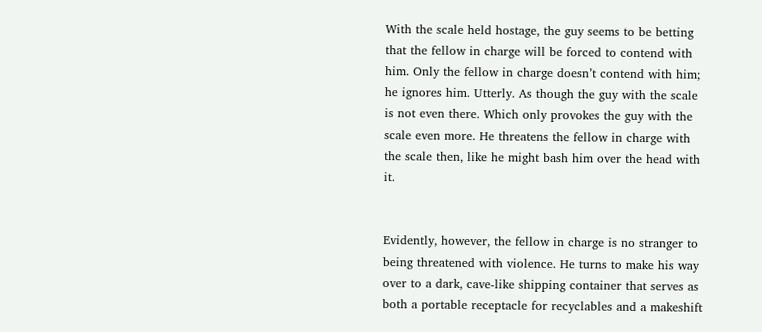With the scale held hostage, the guy seems to be betting that the fellow in charge will be forced to contend with him. Only the fellow in charge doesn’t contend with him; he ignores him. Utterly. As though the guy with the scale is not even there. Which only provokes the guy with the scale even more. He threatens the fellow in charge with the scale then, like he might bash him over the head with it.


Evidently, however, the fellow in charge is no stranger to being threatened with violence. He turns to make his way over to a dark, cave-like shipping container that serves as both a portable receptacle for recyclables and a makeshift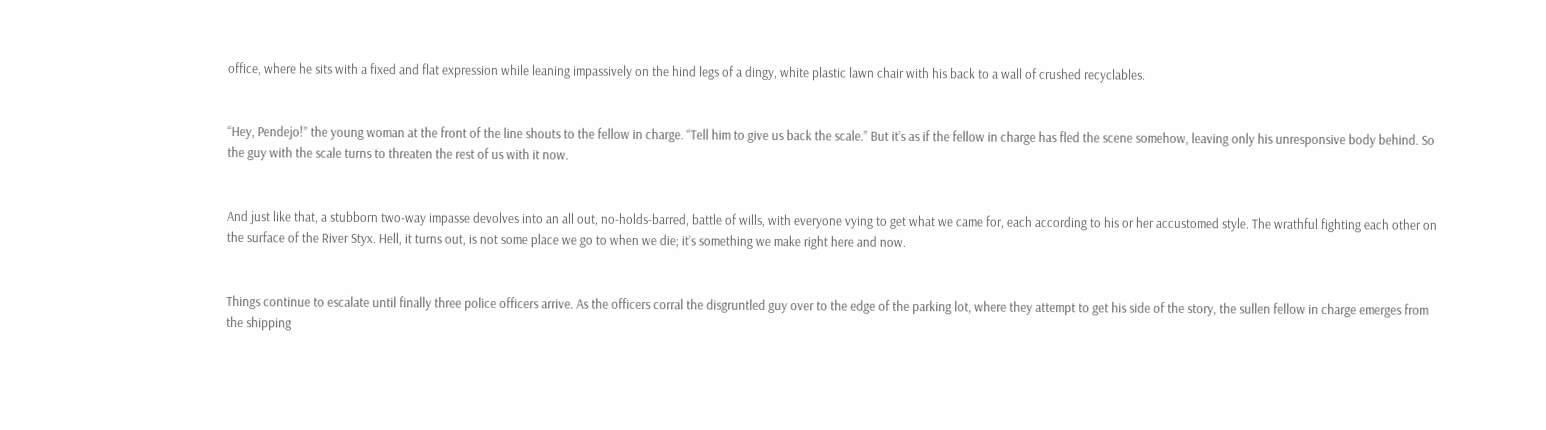office, where he sits with a fixed and flat expression while leaning impassively on the hind legs of a dingy, white plastic lawn chair with his back to a wall of crushed recyclables.


“Hey, Pendejo!” the young woman at the front of the line shouts to the fellow in charge. “Tell him to give us back the scale.” But it’s as if the fellow in charge has fled the scene somehow, leaving only his unresponsive body behind. So the guy with the scale turns to threaten the rest of us with it now.


And just like that, a stubborn two-way impasse devolves into an all out, no-holds-barred, battle of wills, with everyone vying to get what we came for, each according to his or her accustomed style. The wrathful fighting each other on the surface of the River Styx. Hell, it turns out, is not some place we go to when we die; it’s something we make right here and now.


Things continue to escalate until finally three police officers arrive. As the officers corral the disgruntled guy over to the edge of the parking lot, where they attempt to get his side of the story, the sullen fellow in charge emerges from the shipping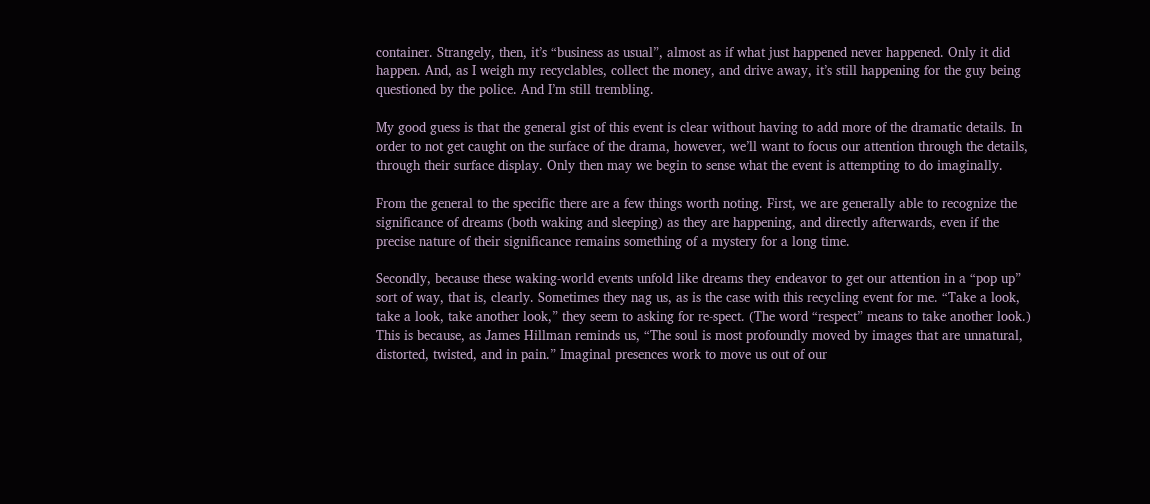container. Strangely, then, it’s “business as usual”, almost as if what just happened never happened. Only it did happen. And, as I weigh my recyclables, collect the money, and drive away, it’s still happening for the guy being questioned by the police. And I’m still trembling.

My good guess is that the general gist of this event is clear without having to add more of the dramatic details. In order to not get caught on the surface of the drama, however, we’ll want to focus our attention through the details, through their surface display. Only then may we begin to sense what the event is attempting to do imaginally.

From the general to the specific there are a few things worth noting. First, we are generally able to recognize the significance of dreams (both waking and sleeping) as they are happening, and directly afterwards, even if the precise nature of their significance remains something of a mystery for a long time.

Secondly, because these waking-world events unfold like dreams they endeavor to get our attention in a “pop up” sort of way, that is, clearly. Sometimes they nag us, as is the case with this recycling event for me. “Take a look, take a look, take another look,” they seem to asking for re-spect. (The word “respect” means to take another look.) This is because, as James Hillman reminds us, “The soul is most profoundly moved by images that are unnatural, distorted, twisted, and in pain.” Imaginal presences work to move us out of our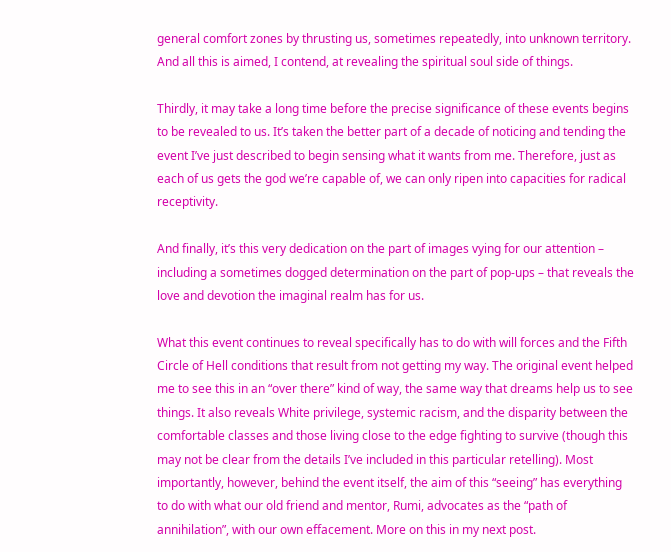general comfort zones by thrusting us, sometimes repeatedly, into unknown territory. And all this is aimed, I contend, at revealing the spiritual soul side of things.

Thirdly, it may take a long time before the precise significance of these events begins to be revealed to us. It’s taken the better part of a decade of noticing and tending the event I’ve just described to begin sensing what it wants from me. Therefore, just as each of us gets the god we’re capable of, we can only ripen into capacities for radical receptivity.

And finally, it’s this very dedication on the part of images vying for our attention – including a sometimes dogged determination on the part of pop-ups – that reveals the love and devotion the imaginal realm has for us.

What this event continues to reveal specifically has to do with will forces and the Fifth Circle of Hell conditions that result from not getting my way. The original event helped me to see this in an “over there” kind of way, the same way that dreams help us to see things. It also reveals White privilege, systemic racism, and the disparity between the comfortable classes and those living close to the edge fighting to survive (though this may not be clear from the details I’ve included in this particular retelling). Most importantly, however, behind the event itself, the aim of this “seeing” has everything to do with what our old friend and mentor, Rumi, advocates as the “path of annihilation”, with our own effacement. More on this in my next post.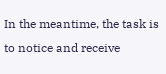In the meantime, the task is to notice and receive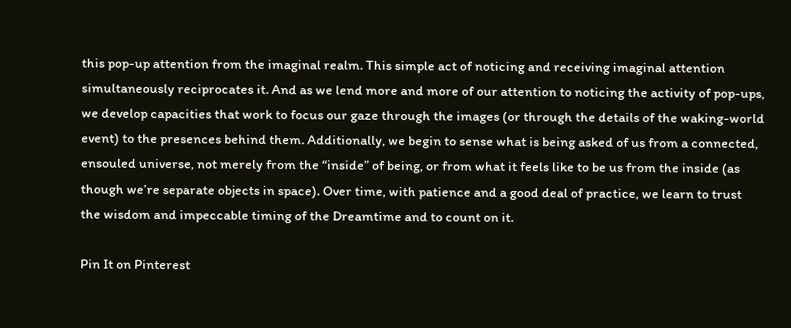this pop-up attention from the imaginal realm. This simple act of noticing and receiving imaginal attention simultaneously reciprocates it. And as we lend more and more of our attention to noticing the activity of pop-ups, we develop capacities that work to focus our gaze through the images (or through the details of the waking-world event) to the presences behind them. Additionally, we begin to sense what is being asked of us from a connected, ensouled universe, not merely from the “inside” of being, or from what it feels like to be us from the inside (as though we’re separate objects in space). Over time, with patience and a good deal of practice, we learn to trust the wisdom and impeccable timing of the Dreamtime and to count on it.

Pin It on Pinterest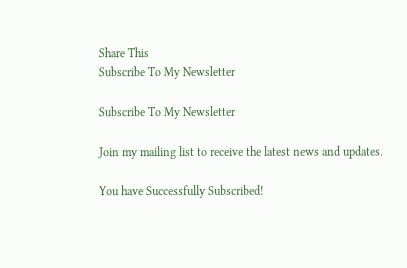Share This
Subscribe To My Newsletter

Subscribe To My Newsletter

Join my mailing list to receive the latest news and updates.

You have Successfully Subscribed!